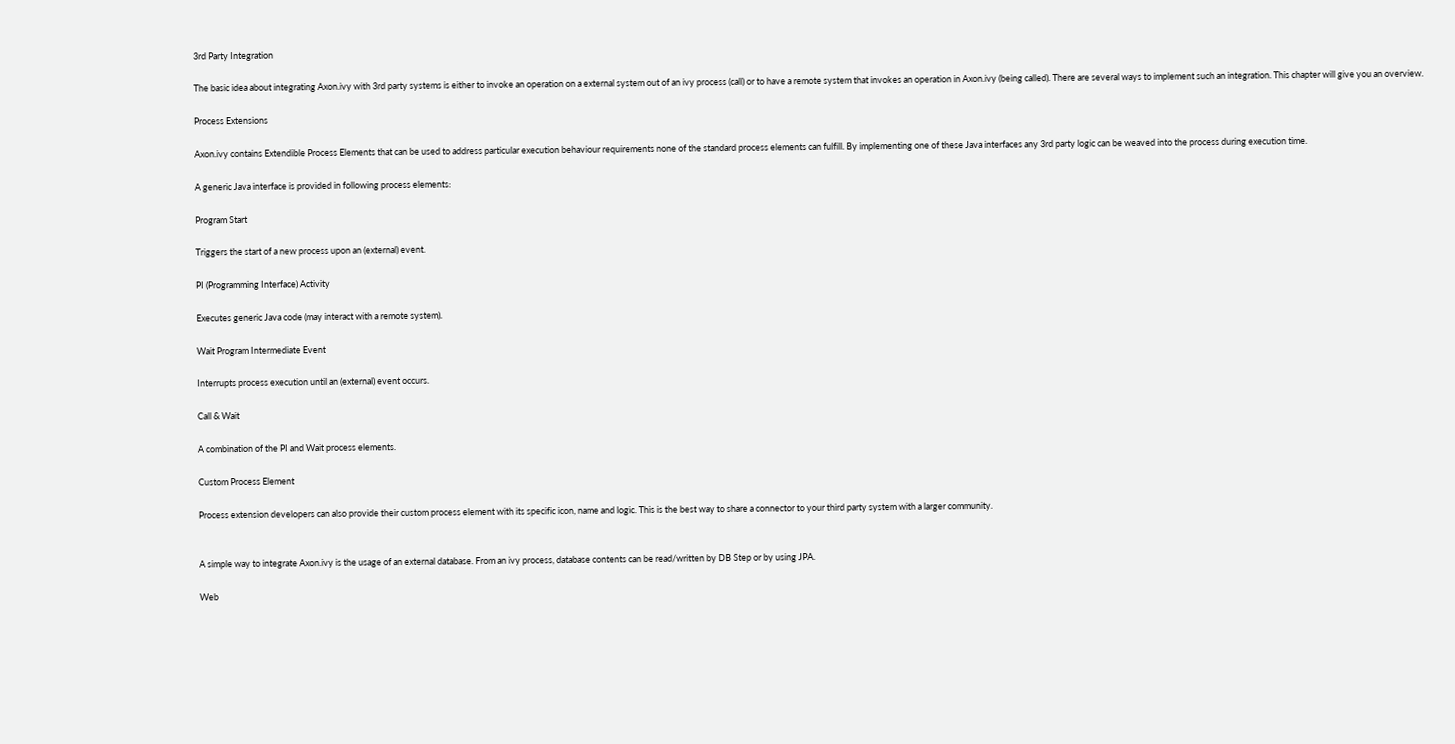3rd Party Integration

The basic idea about integrating Axon.ivy with 3rd party systems is either to invoke an operation on a external system out of an ivy process (call) or to have a remote system that invokes an operation in Axon.ivy (being called). There are several ways to implement such an integration. This chapter will give you an overview.

Process Extensions

Axon.ivy contains Extendible Process Elements that can be used to address particular execution behaviour requirements none of the standard process elements can fulfill. By implementing one of these Java interfaces any 3rd party logic can be weaved into the process during execution time.

A generic Java interface is provided in following process elements:

Program Start

Triggers the start of a new process upon an (external) event.

PI (Programming Interface) Activity

Executes generic Java code (may interact with a remote system).

Wait Program Intermediate Event

Interrupts process execution until an (external) event occurs.

Call & Wait

A combination of the PI and Wait process elements.

Custom Process Element

Process extension developers can also provide their custom process element with its specific icon, name and logic. This is the best way to share a connector to your third party system with a larger community.


A simple way to integrate Axon.ivy is the usage of an external database. From an ivy process, database contents can be read/written by DB Step or by using JPA.

Web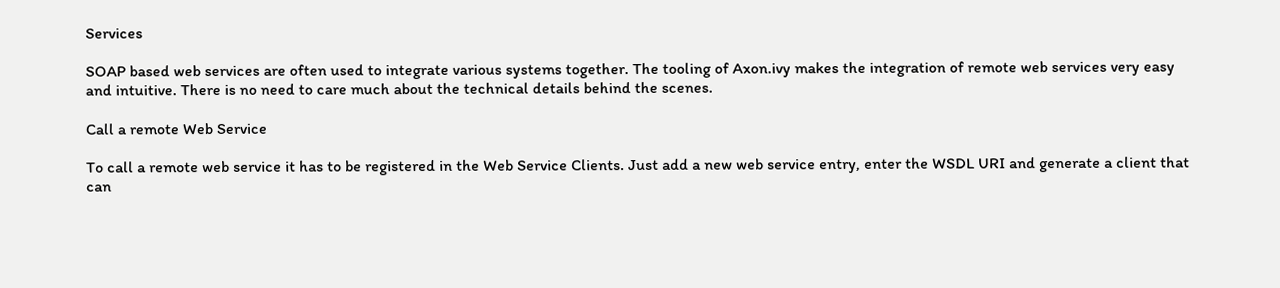Services

SOAP based web services are often used to integrate various systems together. The tooling of Axon.ivy makes the integration of remote web services very easy and intuitive. There is no need to care much about the technical details behind the scenes.

Call a remote Web Service

To call a remote web service it has to be registered in the Web Service Clients. Just add a new web service entry, enter the WSDL URI and generate a client that can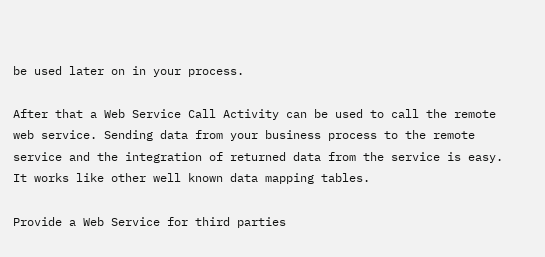be used later on in your process.

After that a Web Service Call Activity can be used to call the remote web service. Sending data from your business process to the remote service and the integration of returned data from the service is easy. It works like other well known data mapping tables.

Provide a Web Service for third parties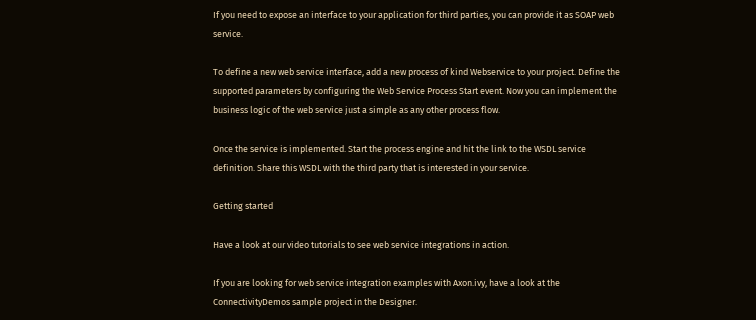If you need to expose an interface to your application for third parties, you can provide it as SOAP web service.

To define a new web service interface, add a new process of kind Webservice to your project. Define the supported parameters by configuring the Web Service Process Start event. Now you can implement the business logic of the web service just a simple as any other process flow.

Once the service is implemented. Start the process engine and hit the link to the WSDL service definition. Share this WSDL with the third party that is interested in your service.

Getting started

Have a look at our video tutorials to see web service integrations in action.

If you are looking for web service integration examples with Axon.ivy, have a look at the ConnectivityDemos sample project in the Designer.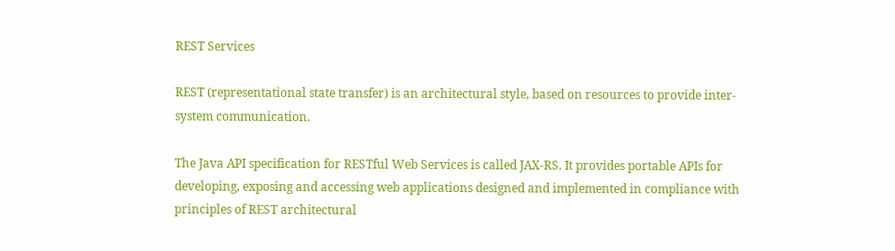REST Services

REST (representational state transfer) is an architectural style, based on resources to provide inter-system communication.

The Java API specification for RESTful Web Services is called JAX-RS. It provides portable APIs for developing, exposing and accessing web applications designed and implemented in compliance with principles of REST architectural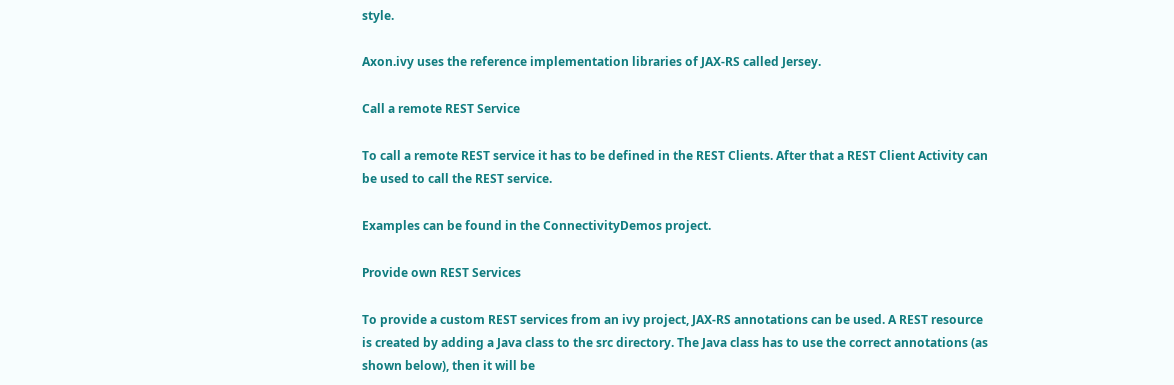style.

Axon.ivy uses the reference implementation libraries of JAX-RS called Jersey.

Call a remote REST Service

To call a remote REST service it has to be defined in the REST Clients. After that a REST Client Activity can be used to call the REST service.

Examples can be found in the ConnectivityDemos project.

Provide own REST Services

To provide a custom REST services from an ivy project, JAX-RS annotations can be used. A REST resource is created by adding a Java class to the src directory. The Java class has to use the correct annotations (as shown below), then it will be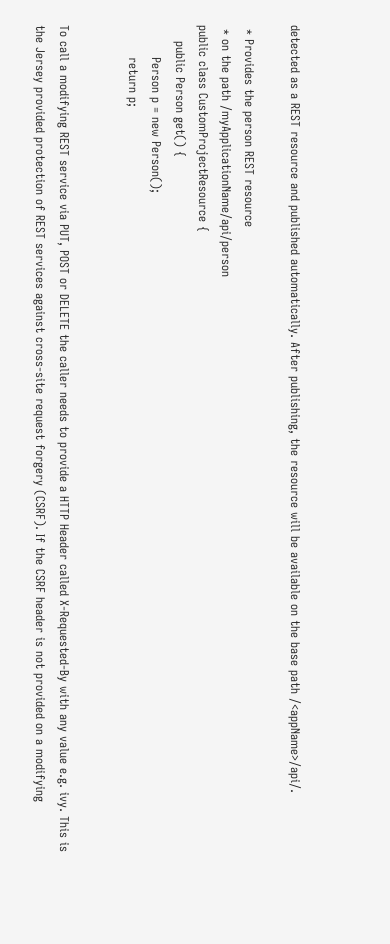detected as a REST resource and published automatically. After publishing, the resource will be available on the base path /<appName>/api/.

 * Provides the person REST resource
 * on the path /myApplicationName/api/person
public class CustomProjectResource {
    public Person get() {
        Person p = new Person();
        return p;


To call a modifying REST service via PUT, POST or DELETE the caller needs to provide a HTTP Header called X-Requested-By with any value e.g. ivy. This is the Jersey provided protection of REST services against cross-site request forgery (CSRF). If the CSRF header is not provided on a modifying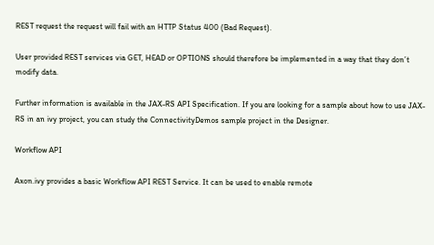REST request the request will fail with an HTTP Status 400 (Bad Request).

User provided REST services via GET, HEAD or OPTIONS should therefore be implemented in a way that they don’t modify data.

Further information is available in the JAX-RS API Specification. If you are looking for a sample about how to use JAX-RS in an ivy project, you can study the ConnectivityDemos sample project in the Designer.

Workflow API

Axon.ivy provides a basic Workflow API REST Service. It can be used to enable remote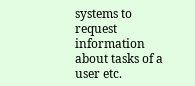systems to request information about tasks of a user etc.